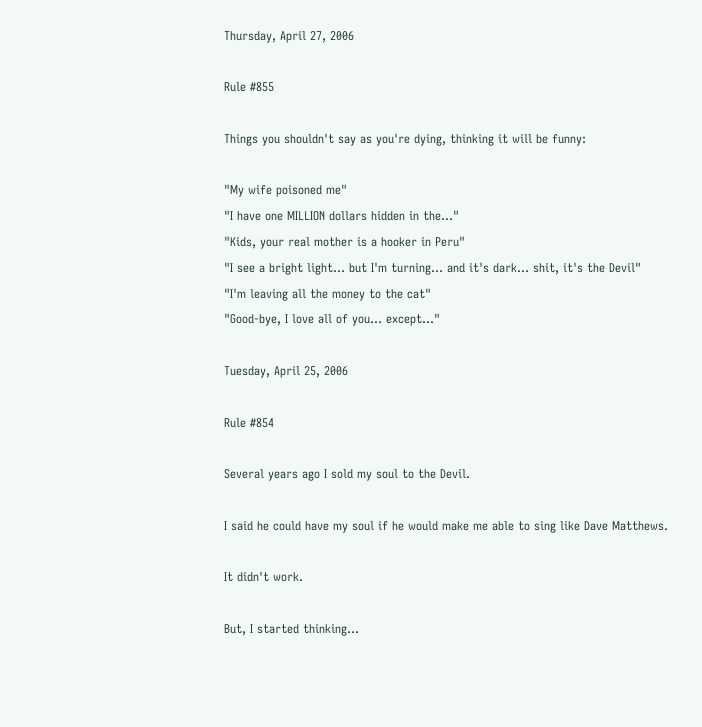Thursday, April 27, 2006

Rule #855

Things you shouldn't say as you're dying, thinking it will be funny:

"My wife poisoned me"
"I have one MILLION dollars hidden in the..."
"Kids, your real mother is a hooker in Peru"
"I see a bright light... but I'm turning... and it's dark... shit, it's the Devil"
"I'm leaving all the money to the cat"
"Good-bye, I love all of you... except..."

Tuesday, April 25, 2006

Rule #854

Several years ago I sold my soul to the Devil.

I said he could have my soul if he would make me able to sing like Dave Matthews.

It didn't work.

But, I started thinking...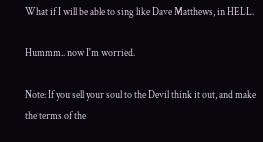What if I will be able to sing like Dave Matthews, in HELL.

Hummm.. now I'm worried.

Note: If you sell your soul to the Devil think it out, and make the terms of the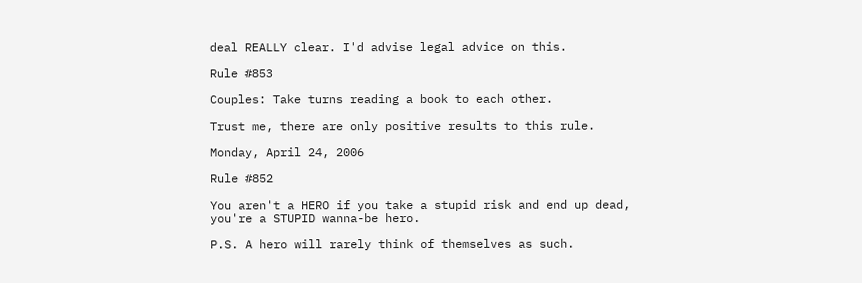deal REALLY clear. I'd advise legal advice on this.

Rule #853

Couples: Take turns reading a book to each other.

Trust me, there are only positive results to this rule.

Monday, April 24, 2006

Rule #852

You aren't a HERO if you take a stupid risk and end up dead, you're a STUPID wanna-be hero.

P.S. A hero will rarely think of themselves as such.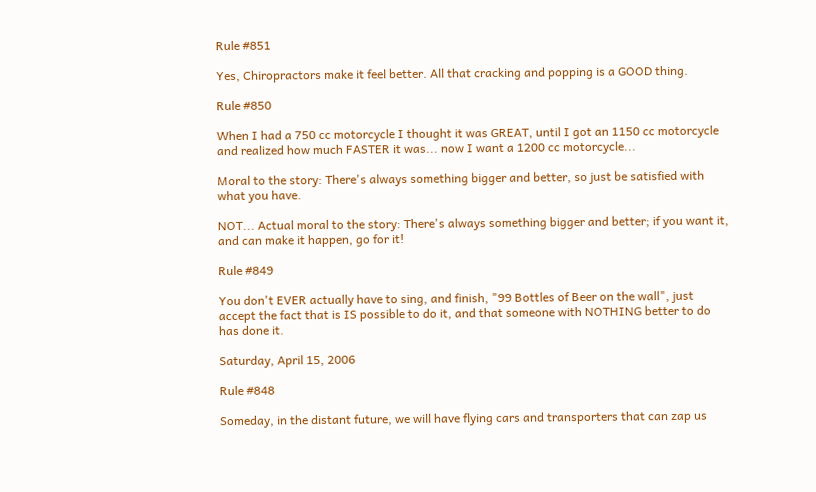Rule #851

Yes, Chiropractors make it feel better. All that cracking and popping is a GOOD thing.

Rule #850

When I had a 750 cc motorcycle I thought it was GREAT, until I got an 1150 cc motorcycle and realized how much FASTER it was... now I want a 1200 cc motorcycle...

Moral to the story: There's always something bigger and better, so just be satisfied with what you have.

NOT... Actual moral to the story: There's always something bigger and better; if you want it, and can make it happen, go for it!

Rule #849

You don't EVER actually have to sing, and finish, "99 Bottles of Beer on the wall", just accept the fact that is IS possible to do it, and that someone with NOTHING better to do has done it.

Saturday, April 15, 2006

Rule #848

Someday, in the distant future, we will have flying cars and transporters that can zap us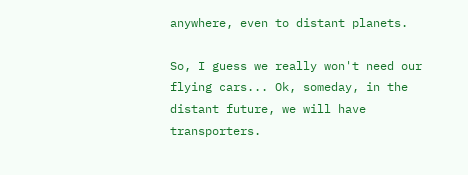anywhere, even to distant planets.

So, I guess we really won't need our flying cars... Ok, someday, in the distant future, we will have transporters.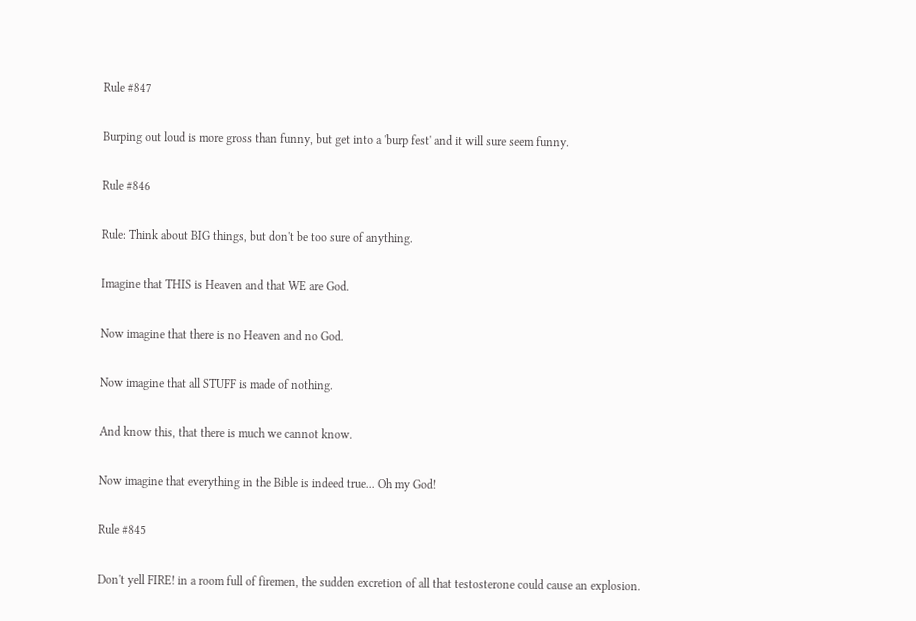Rule #847

Burping out loud is more gross than funny, but get into a 'burp fest' and it will sure seem funny.

Rule #846

Rule: Think about BIG things, but don't be too sure of anything.

Imagine that THIS is Heaven and that WE are God.

Now imagine that there is no Heaven and no God.

Now imagine that all STUFF is made of nothing.

And know this, that there is much we cannot know.

Now imagine that everything in the Bible is indeed true... Oh my God!

Rule #845

Don't yell FIRE! in a room full of firemen, the sudden excretion of all that testosterone could cause an explosion.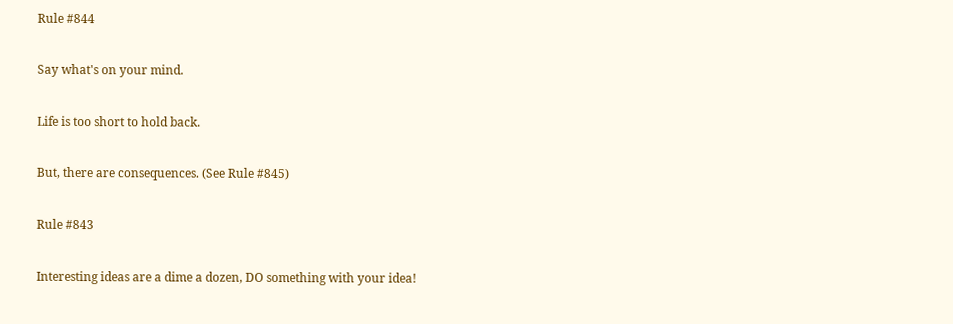Rule #844

Say what's on your mind.

Life is too short to hold back.

But, there are consequences. (See Rule #845)

Rule #843

Interesting ideas are a dime a dozen, DO something with your idea!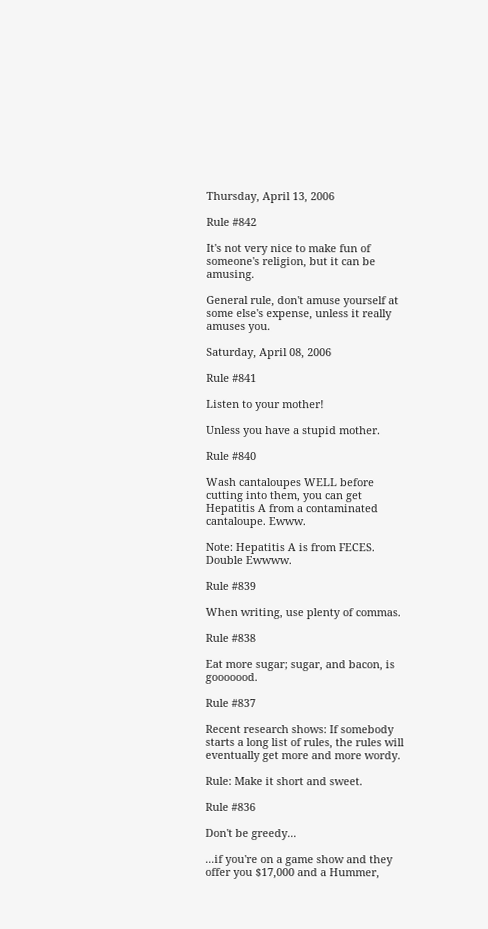Thursday, April 13, 2006

Rule #842

It's not very nice to make fun of someone's religion, but it can be amusing.

General rule, don't amuse yourself at some else's expense, unless it really amuses you.

Saturday, April 08, 2006

Rule #841

Listen to your mother!

Unless you have a stupid mother.

Rule #840

Wash cantaloupes WELL before cutting into them, you can get Hepatitis A from a contaminated cantaloupe. Ewww.

Note: Hepatitis A is from FECES. Double Ewwww.

Rule #839

When writing, use plenty of commas.

Rule #838

Eat more sugar; sugar, and bacon, is gooooood.

Rule #837

Recent research shows: If somebody starts a long list of rules, the rules will eventually get more and more wordy.

Rule: Make it short and sweet.

Rule #836

Don't be greedy...

...if you're on a game show and they offer you $17,000 and a Hummer,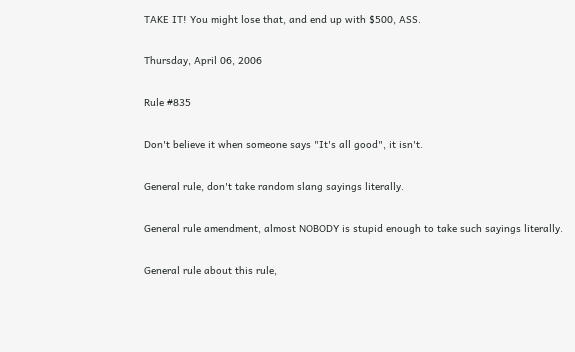TAKE IT! You might lose that, and end up with $500, ASS.

Thursday, April 06, 2006

Rule #835

Don't believe it when someone says "It's all good", it isn't.

General rule, don't take random slang sayings literally.

General rule amendment, almost NOBODY is stupid enough to take such sayings literally.

General rule about this rule,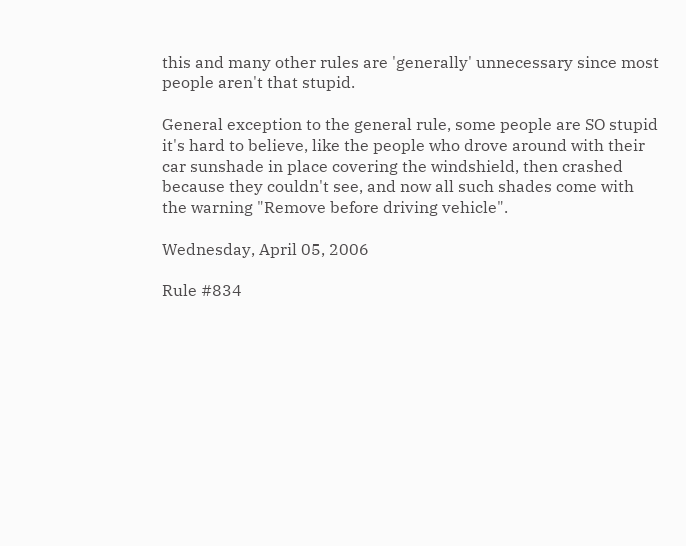this and many other rules are 'generally' unnecessary since most people aren't that stupid.

General exception to the general rule, some people are SO stupid it's hard to believe, like the people who drove around with their car sunshade in place covering the windshield, then crashed because they couldn't see, and now all such shades come with the warning "Remove before driving vehicle".

Wednesday, April 05, 2006

Rule #834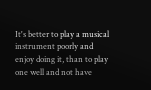It's better to play a musical instrument poorly and enjoy doing it, than to play one well and not have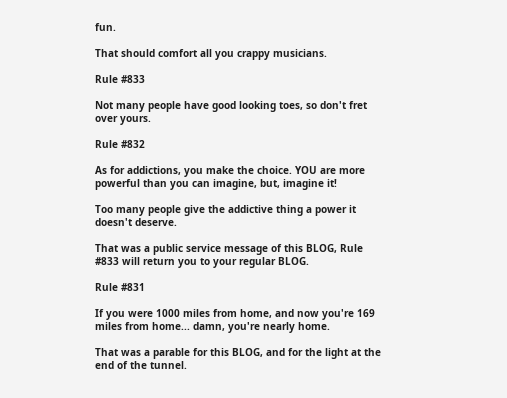fun.

That should comfort all you crappy musicians.

Rule #833

Not many people have good looking toes, so don't fret over yours.

Rule #832

As for addictions, you make the choice. YOU are more powerful than you can imagine, but, imagine it!

Too many people give the addictive thing a power it doesn't deserve.

That was a public service message of this BLOG, Rule #833 will return you to your regular BLOG.

Rule #831

If you were 1000 miles from home, and now you're 169 miles from home... damn, you're nearly home.

That was a parable for this BLOG, and for the light at the end of the tunnel.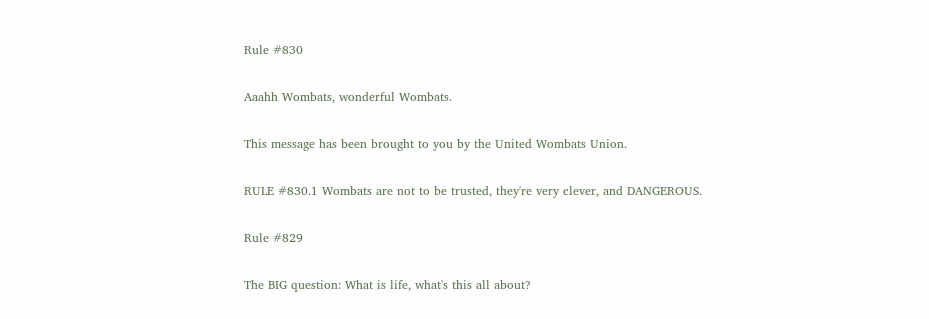Rule #830

Aaahh Wombats, wonderful Wombats.

This message has been brought to you by the United Wombats Union.

RULE #830.1 Wombats are not to be trusted, they're very clever, and DANGEROUS.

Rule #829

The BIG question: What is life, what's this all about?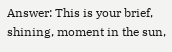Answer: This is your brief, shining, moment in the sun,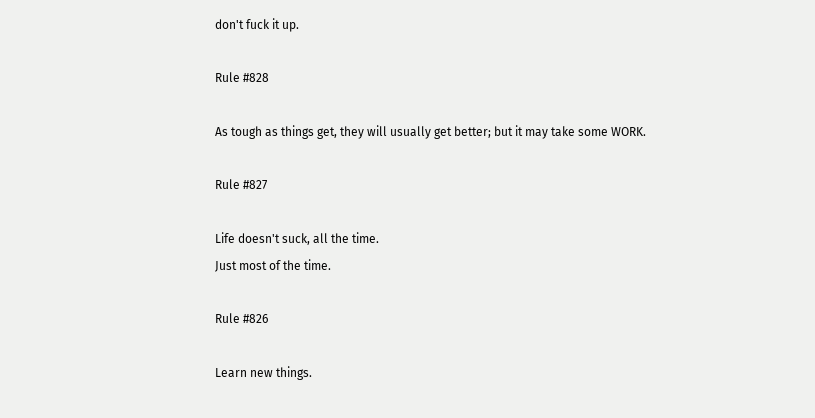don't fuck it up.

Rule #828

As tough as things get, they will usually get better; but it may take some WORK.

Rule #827

Life doesn't suck, all the time.
Just most of the time.

Rule #826

Learn new things.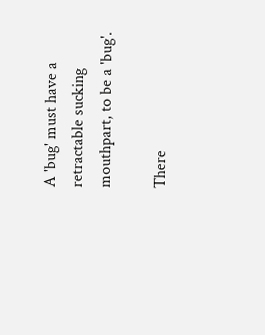A 'bug' must have a retractable sucking mouthpart, to be a 'bug'.

There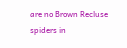are no Brown Recluse spiders in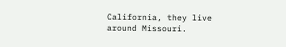California, they live around Missouri.